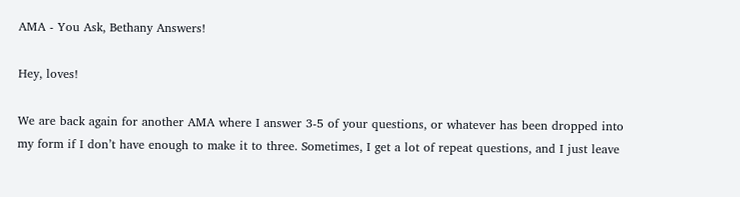AMA - You Ask, Bethany Answers!

Hey, loves!

We are back again for another AMA where I answer 3-5 of your questions, or whatever has been dropped into my form if I don’t have enough to make it to three. Sometimes, I get a lot of repeat questions, and I just leave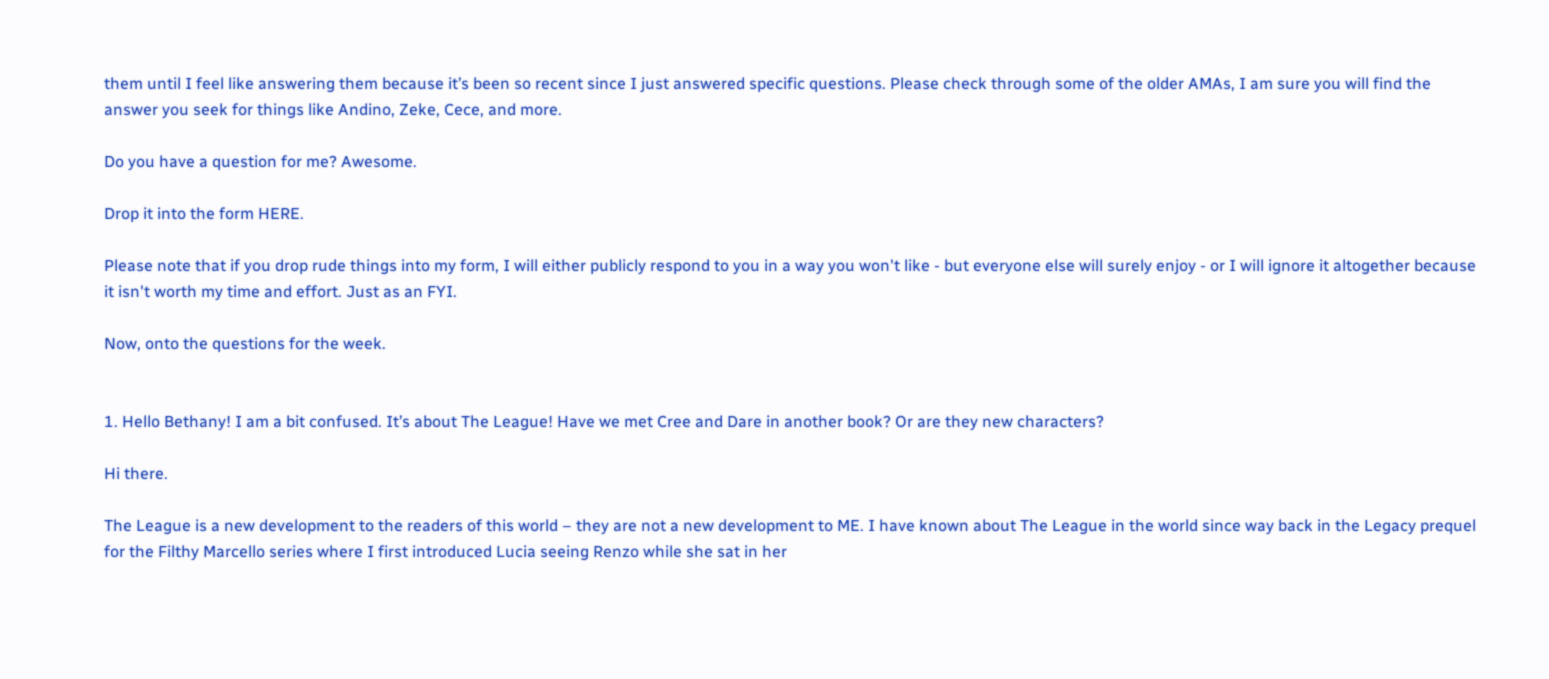them until I feel like answering them because it’s been so recent since I just answered specific questions. Please check through some of the older AMAs, I am sure you will find the answer you seek for things like Andino, Zeke, Cece, and more.

Do you have a question for me? Awesome.

Drop it into the form HERE.

Please note that if you drop rude things into my form, I will either publicly respond to you in a way you won't like - but everyone else will surely enjoy - or I will ignore it altogether because it isn't worth my time and effort. Just as an FYI.

Now, onto the questions for the week.


1. Hello Bethany! I am a bit confused. It’s about The League! Have we met Cree and Dare in another book? Or are they new characters?

Hi there.

The League is a new development to the readers of this world – they are not a new development to ME. I have known about The League in the world since way back in the Legacy prequel for the Filthy Marcello series where I first introduced Lucia seeing Renzo while she sat in her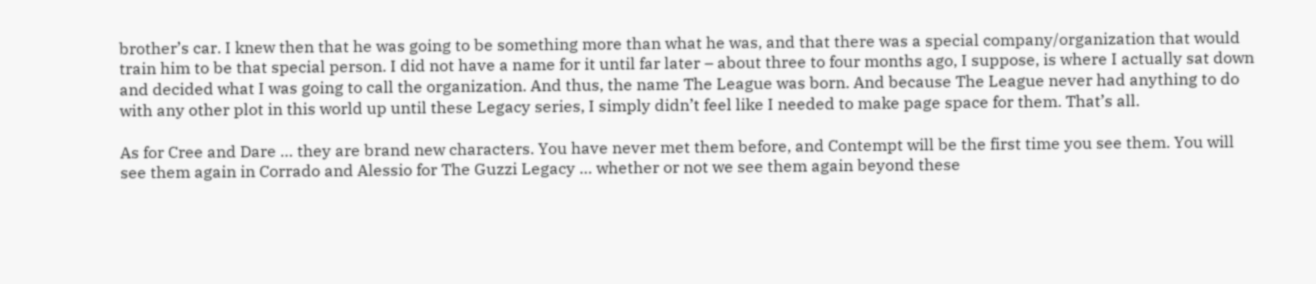brother’s car. I knew then that he was going to be something more than what he was, and that there was a special company/organization that would train him to be that special person. I did not have a name for it until far later – about three to four months ago, I suppose, is where I actually sat down and decided what I was going to call the organization. And thus, the name The League was born. And because The League never had anything to do with any other plot in this world up until these Legacy series, I simply didn’t feel like I needed to make page space for them. That’s all.

As for Cree and Dare … they are brand new characters. You have never met them before, and Contempt will be the first time you see them. You will see them again in Corrado and Alessio for The Guzzi Legacy … whether or not we see them again beyond these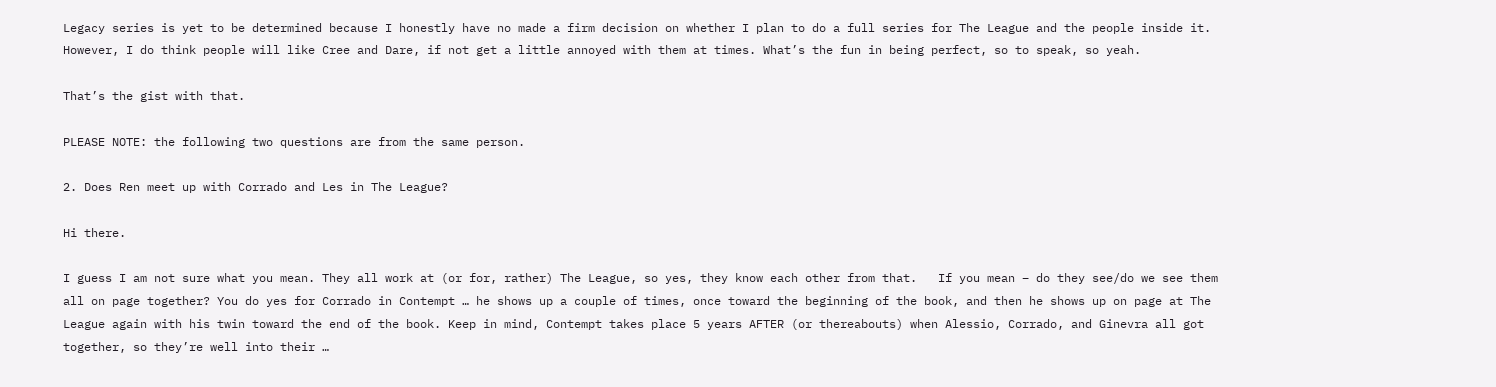Legacy series is yet to be determined because I honestly have no made a firm decision on whether I plan to do a full series for The League and the people inside it. However, I do think people will like Cree and Dare, if not get a little annoyed with them at times. What’s the fun in being perfect, so to speak, so yeah.

That’s the gist with that.

PLEASE NOTE: the following two questions are from the same person.

2. Does Ren meet up with Corrado and Les in The League?

Hi there.

I guess I am not sure what you mean. They all work at (or for, rather) The League, so yes, they know each other from that.   If you mean – do they see/do we see them all on page together? You do yes for Corrado in Contempt … he shows up a couple of times, once toward the beginning of the book, and then he shows up on page at The League again with his twin toward the end of the book. Keep in mind, Contempt takes place 5 years AFTER (or thereabouts) when Alessio, Corrado, and Ginevra all got together, so they’re well into their …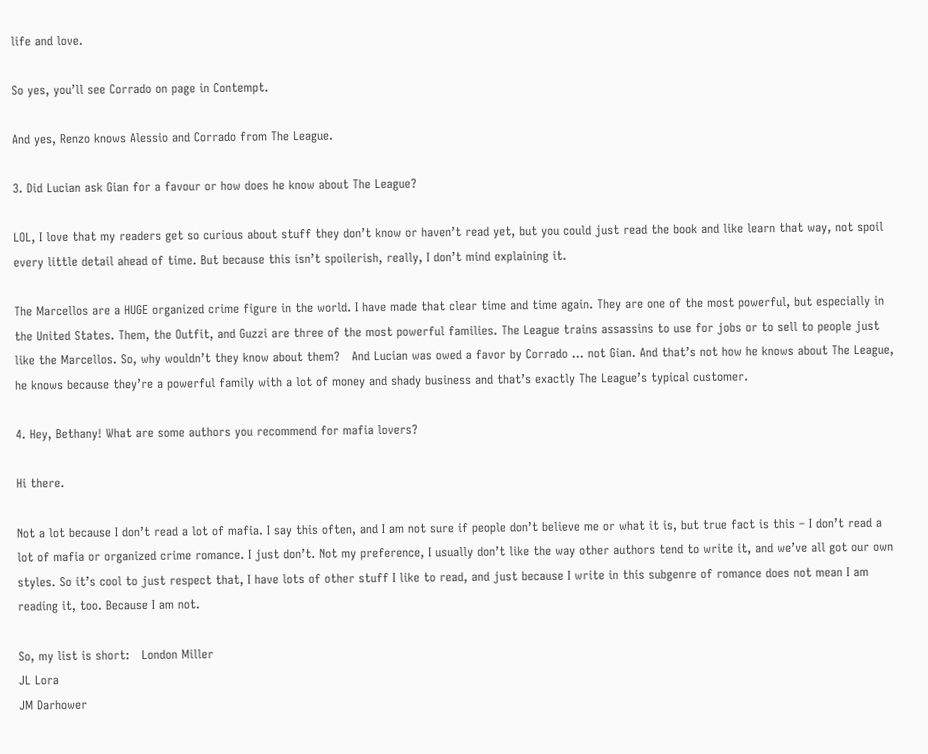life and love.

So yes, you’ll see Corrado on page in Contempt.

And yes, Renzo knows Alessio and Corrado from The League.

3. Did Lucian ask Gian for a favour or how does he know about The League?

LOL, I love that my readers get so curious about stuff they don’t know or haven’t read yet, but you could just read the book and like learn that way, not spoil every little detail ahead of time. But because this isn’t spoilerish, really, I don’t mind explaining it.

The Marcellos are a HUGE organized crime figure in the world. I have made that clear time and time again. They are one of the most powerful, but especially in the United States. Them, the Outfit, and Guzzi are three of the most powerful families. The League trains assassins to use for jobs or to sell to people just like the Marcellos. So, why wouldn’t they know about them?   And Lucian was owed a favor by Corrado … not Gian. And that’s not how he knows about The League, he knows because they’re a powerful family with a lot of money and shady business and that’s exactly The League’s typical customer.

4. Hey, Bethany! What are some authors you recommend for mafia lovers?

Hi there.

Not a lot because I don’t read a lot of mafia. I say this often, and I am not sure if people don’t believe me or what it is, but true fact is this – I don’t read a lot of mafia or organized crime romance. I just don’t. Not my preference, I usually don’t like the way other authors tend to write it, and we’ve all got our own styles. So it’s cool to just respect that, I have lots of other stuff I like to read, and just because I write in this subgenre of romance does not mean I am reading it, too. Because I am not.

So, my list is short:   London Miller
JL Lora
JM Darhower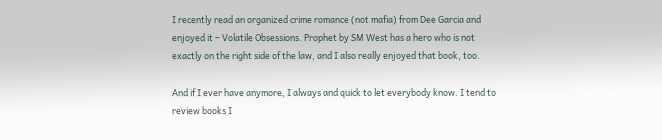I recently read an organized crime romance (not mafia) from Dee Garcia and enjoyed it – Volatile Obsessions. Prophet by SM West has a hero who is not exactly on the right side of the law, and I also really enjoyed that book, too.

And if I ever have anymore, I always and quick to let everybody know. I tend to review books I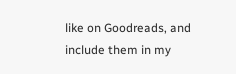like on Goodreads, and include them in my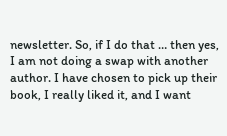newsletter. So, if I do that … then yes, I am not doing a swap with another author. I have chosen to pick up their book, I really liked it, and I want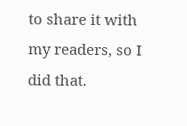to share it with my readers, so I did that.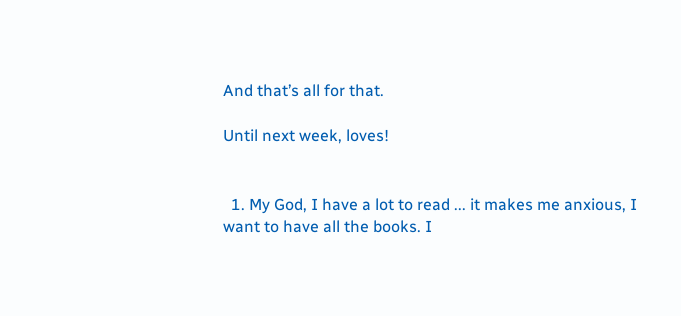And that’s all for that.

Until next week, loves!


  1. My God, I have a lot to read ... it makes me anxious, I want to have all the books. I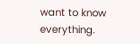want to know everything.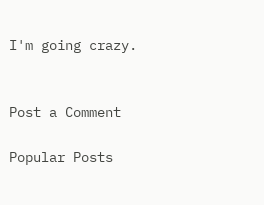I'm going crazy.


Post a Comment

Popular Posts